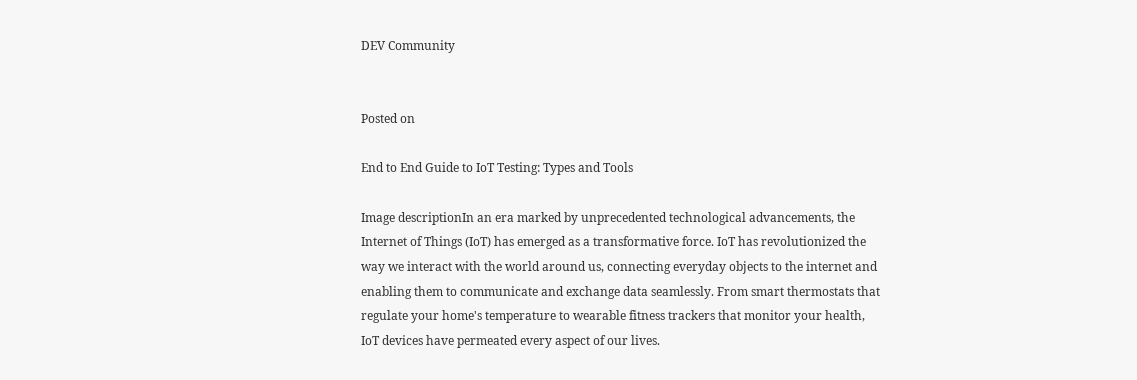DEV Community


Posted on

End to End Guide to IoT Testing: Types and Tools

Image descriptionIn an era marked by unprecedented technological advancements, the Internet of Things (IoT) has emerged as a transformative force. IoT has revolutionized the way we interact with the world around us, connecting everyday objects to the internet and enabling them to communicate and exchange data seamlessly. From smart thermostats that regulate your home's temperature to wearable fitness trackers that monitor your health, IoT devices have permeated every aspect of our lives.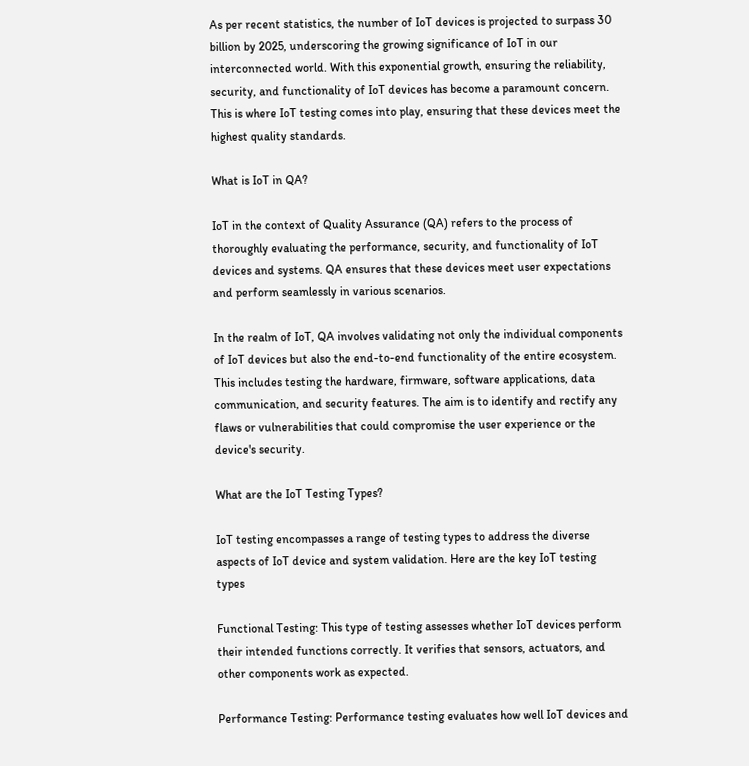As per recent statistics, the number of IoT devices is projected to surpass 30 billion by 2025, underscoring the growing significance of IoT in our interconnected world. With this exponential growth, ensuring the reliability, security, and functionality of IoT devices has become a paramount concern. This is where IoT testing comes into play, ensuring that these devices meet the highest quality standards.

What is IoT in QA?

IoT in the context of Quality Assurance (QA) refers to the process of thoroughly evaluating the performance, security, and functionality of IoT devices and systems. QA ensures that these devices meet user expectations and perform seamlessly in various scenarios.

In the realm of IoT, QA involves validating not only the individual components of IoT devices but also the end-to-end functionality of the entire ecosystem. This includes testing the hardware, firmware, software applications, data communication, and security features. The aim is to identify and rectify any flaws or vulnerabilities that could compromise the user experience or the device's security.

What are the IoT Testing Types?

IoT testing encompasses a range of testing types to address the diverse aspects of IoT device and system validation. Here are the key IoT testing types

Functional Testing: This type of testing assesses whether IoT devices perform their intended functions correctly. It verifies that sensors, actuators, and other components work as expected.

Performance Testing: Performance testing evaluates how well IoT devices and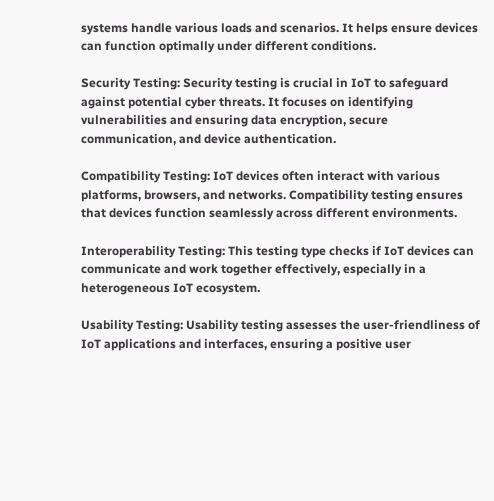systems handle various loads and scenarios. It helps ensure devices can function optimally under different conditions.

Security Testing: Security testing is crucial in IoT to safeguard against potential cyber threats. It focuses on identifying vulnerabilities and ensuring data encryption, secure communication, and device authentication.

Compatibility Testing: IoT devices often interact with various platforms, browsers, and networks. Compatibility testing ensures that devices function seamlessly across different environments.

Interoperability Testing: This testing type checks if IoT devices can communicate and work together effectively, especially in a heterogeneous IoT ecosystem.

Usability Testing: Usability testing assesses the user-friendliness of IoT applications and interfaces, ensuring a positive user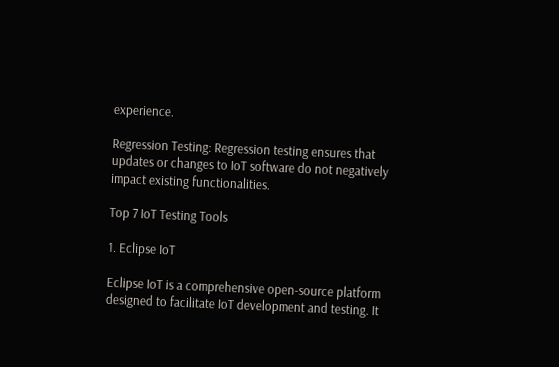experience.

Regression Testing: Regression testing ensures that updates or changes to IoT software do not negatively impact existing functionalities.

Top 7 IoT Testing Tools

1. Eclipse IoT

Eclipse IoT is a comprehensive open-source platform designed to facilitate IoT development and testing. It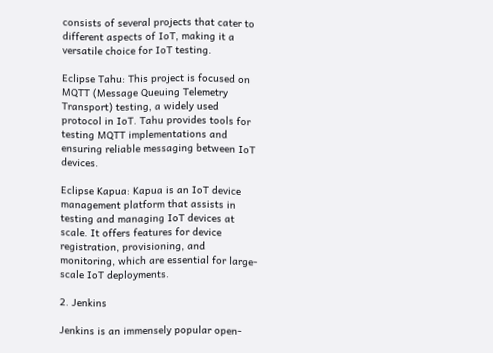consists of several projects that cater to different aspects of IoT, making it a versatile choice for IoT testing.

Eclipse Tahu: This project is focused on MQTT (Message Queuing Telemetry Transport) testing, a widely used protocol in IoT. Tahu provides tools for testing MQTT implementations and ensuring reliable messaging between IoT devices.

Eclipse Kapua: Kapua is an IoT device management platform that assists in testing and managing IoT devices at scale. It offers features for device registration, provisioning, and monitoring, which are essential for large-scale IoT deployments.

2. Jenkins

Jenkins is an immensely popular open-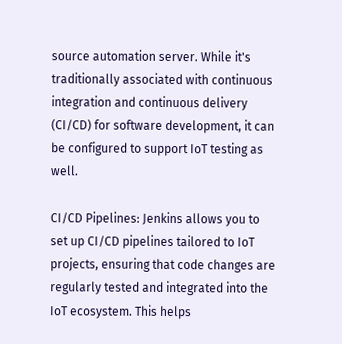source automation server. While it's traditionally associated with continuous integration and continuous delivery (CI/CD) for software development, it can be configured to support IoT testing as well.

CI/CD Pipelines: Jenkins allows you to set up CI/CD pipelines tailored to IoT projects, ensuring that code changes are regularly tested and integrated into the IoT ecosystem. This helps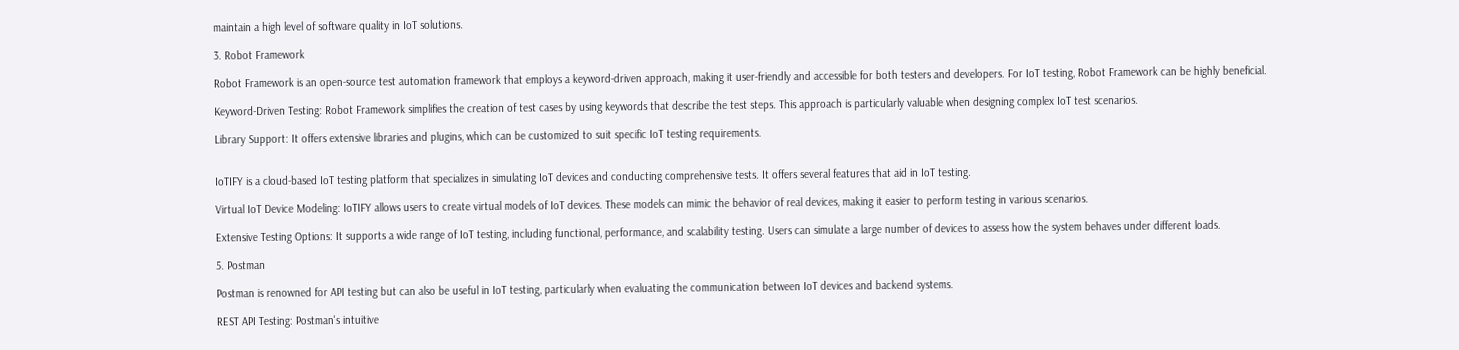maintain a high level of software quality in IoT solutions.

3. Robot Framework

Robot Framework is an open-source test automation framework that employs a keyword-driven approach, making it user-friendly and accessible for both testers and developers. For IoT testing, Robot Framework can be highly beneficial.

Keyword-Driven Testing: Robot Framework simplifies the creation of test cases by using keywords that describe the test steps. This approach is particularly valuable when designing complex IoT test scenarios.

Library Support: It offers extensive libraries and plugins, which can be customized to suit specific IoT testing requirements.


IoTIFY is a cloud-based IoT testing platform that specializes in simulating IoT devices and conducting comprehensive tests. It offers several features that aid in IoT testing.

Virtual IoT Device Modeling: IoTIFY allows users to create virtual models of IoT devices. These models can mimic the behavior of real devices, making it easier to perform testing in various scenarios.

Extensive Testing Options: It supports a wide range of IoT testing, including functional, performance, and scalability testing. Users can simulate a large number of devices to assess how the system behaves under different loads.

5. Postman

Postman is renowned for API testing but can also be useful in IoT testing, particularly when evaluating the communication between IoT devices and backend systems.

REST API Testing: Postman's intuitive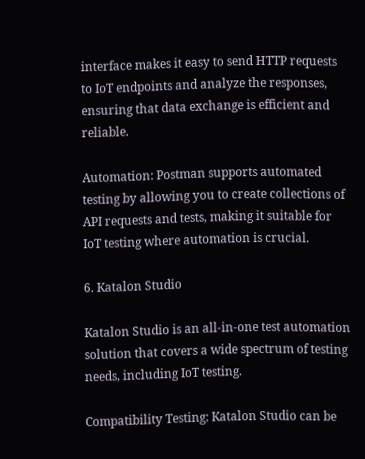interface makes it easy to send HTTP requests to IoT endpoints and analyze the responses, ensuring that data exchange is efficient and reliable.

Automation: Postman supports automated testing by allowing you to create collections of API requests and tests, making it suitable for IoT testing where automation is crucial.

6. Katalon Studio

Katalon Studio is an all-in-one test automation solution that covers a wide spectrum of testing needs, including IoT testing.

Compatibility Testing: Katalon Studio can be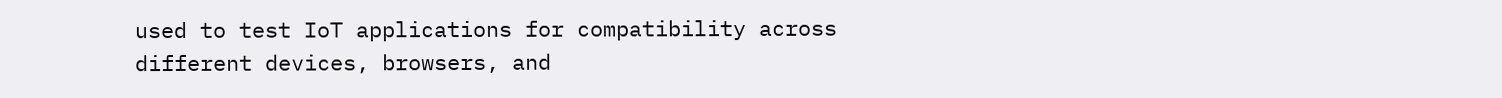used to test IoT applications for compatibility across different devices, browsers, and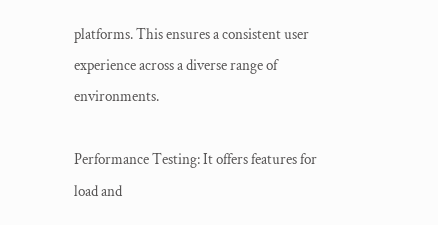platforms. This ensures a consistent user experience across a diverse range of environments.

Performance Testing: It offers features for load and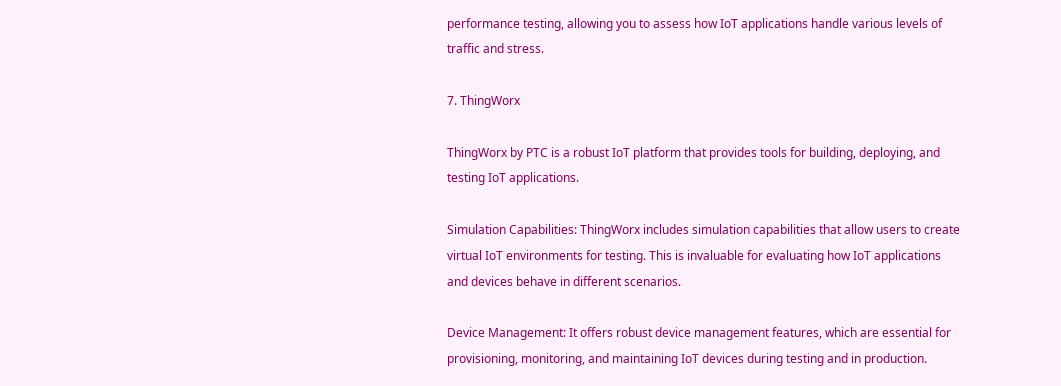performance testing, allowing you to assess how IoT applications handle various levels of traffic and stress.

7. ThingWorx

ThingWorx by PTC is a robust IoT platform that provides tools for building, deploying, and testing IoT applications.

Simulation Capabilities: ThingWorx includes simulation capabilities that allow users to create virtual IoT environments for testing. This is invaluable for evaluating how IoT applications and devices behave in different scenarios.

Device Management: It offers robust device management features, which are essential for provisioning, monitoring, and maintaining IoT devices during testing and in production.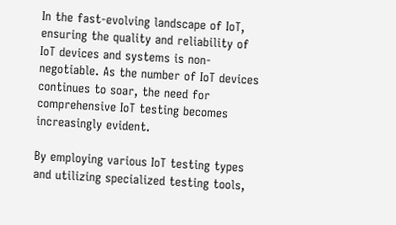In the fast-evolving landscape of IoT, ensuring the quality and reliability of IoT devices and systems is non-negotiable. As the number of IoT devices continues to soar, the need for comprehensive IoT testing becomes increasingly evident.

By employing various IoT testing types and utilizing specialized testing tools,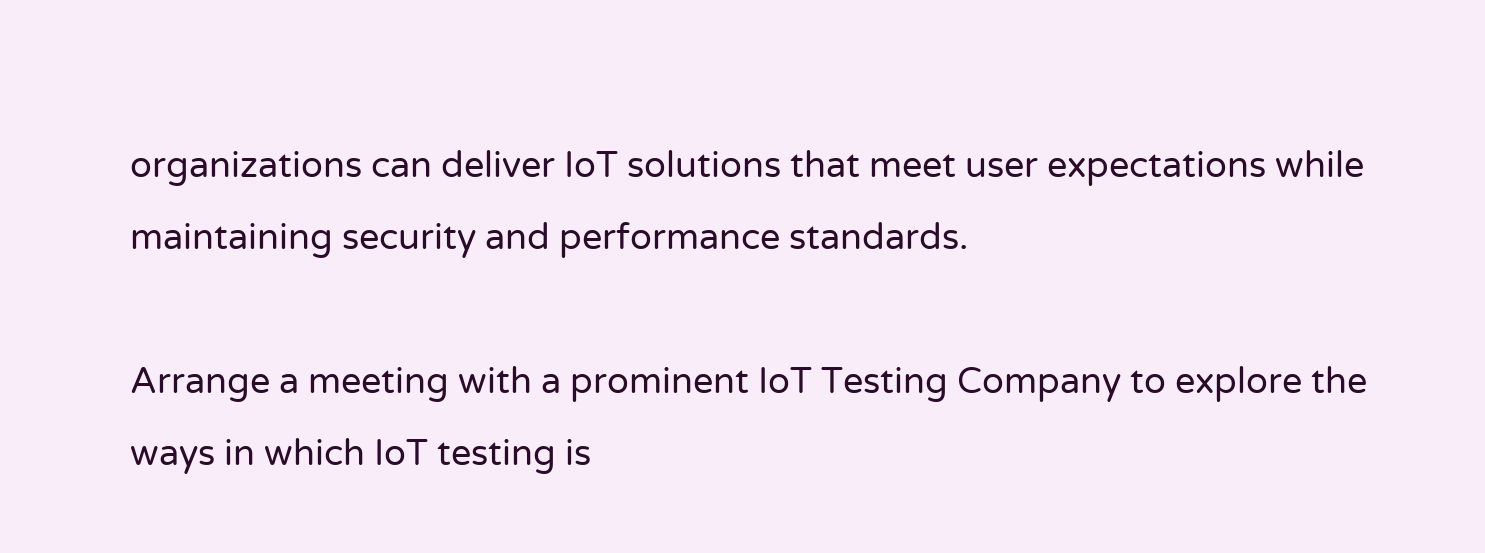organizations can deliver IoT solutions that meet user expectations while maintaining security and performance standards.

Arrange a meeting with a prominent IoT Testing Company to explore the ways in which IoT testing is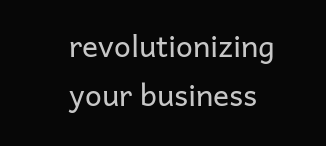revolutionizing your business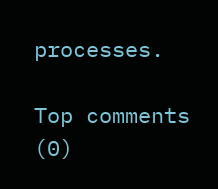processes.

Top comments (0)